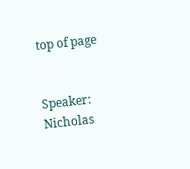top of page


Speaker: Nicholas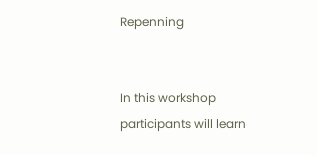Repenning


In this workshop participants will learn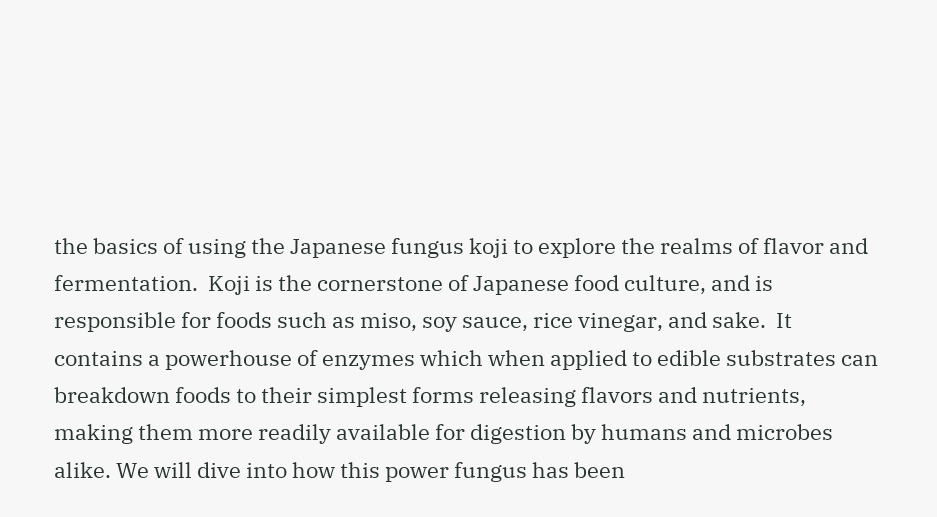the basics of using the Japanese fungus koji to explore the realms of flavor and fermentation.  Koji is the cornerstone of Japanese food culture, and is responsible for foods such as miso, soy sauce, rice vinegar, and sake.  It contains a powerhouse of enzymes which when applied to edible substrates can breakdown foods to their simplest forms releasing flavors and nutrients, making them more readily available for digestion by humans and microbes alike. We will dive into how this power fungus has been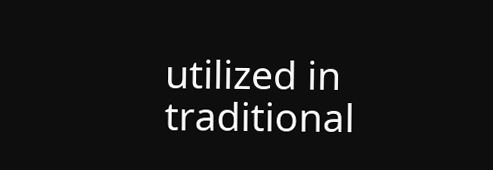utilized in traditional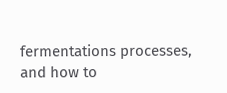fermentations processes, and how to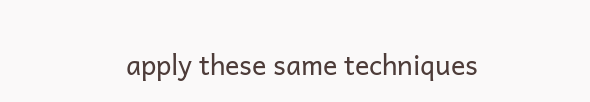apply these same techniques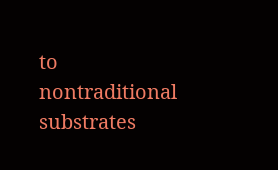to nontraditional substrates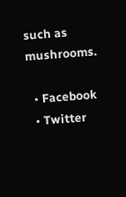such as mushrooms.

  • Facebook
  • Twitter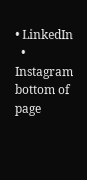• LinkedIn
  • Instagram
bottom of page